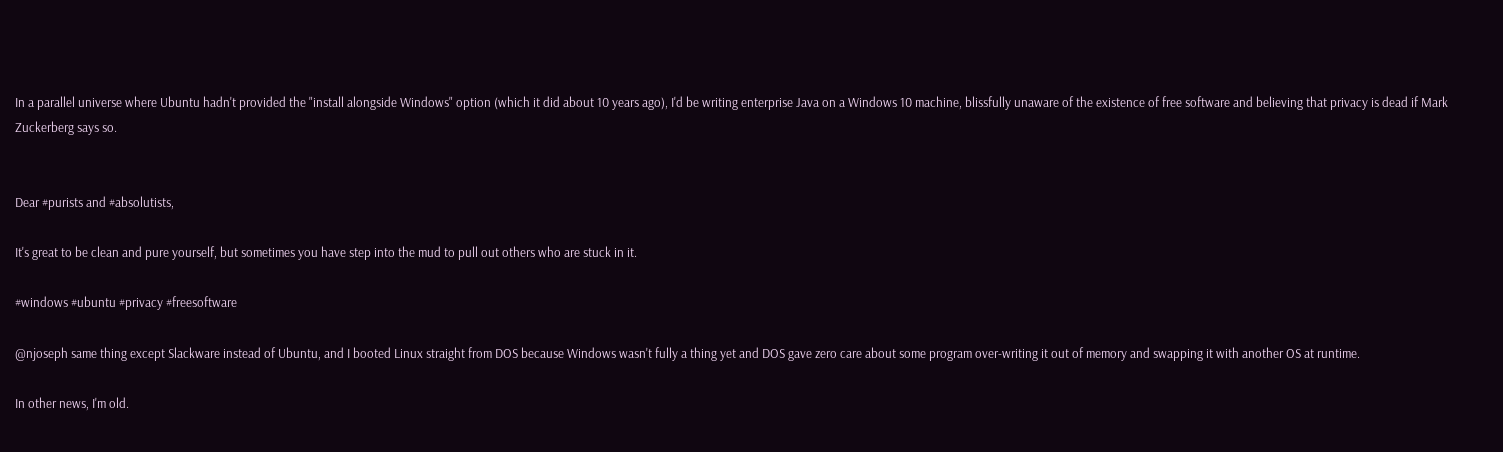In a parallel universe where Ubuntu hadn't provided the "install alongside Windows" option (which it did about 10 years ago), I'd be writing enterprise Java on a Windows 10 machine, blissfully unaware of the existence of free software and believing that privacy is dead if Mark Zuckerberg says so.


Dear #purists and #absolutists,

It's great to be clean and pure yourself, but sometimes you have step into the mud to pull out others who are stuck in it.

#windows #ubuntu #privacy #freesoftware

@njoseph same thing except Slackware instead of Ubuntu, and I booted Linux straight from DOS because Windows wasn't fully a thing yet and DOS gave zero care about some program over-writing it out of memory and swapping it with another OS at runtime.

In other news, I'm old.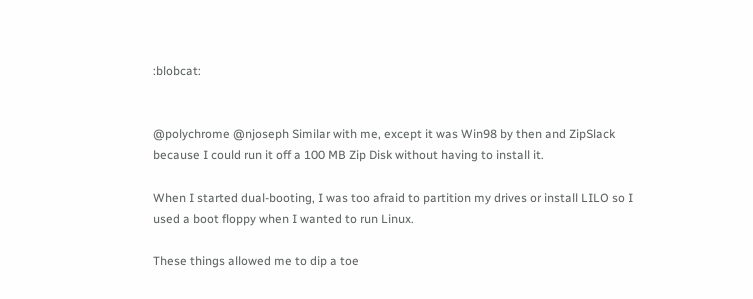:blobcat:


@polychrome @njoseph Similar with me, except it was Win98 by then and ZipSlack because I could run it off a 100 MB Zip Disk without having to install it.

When I started dual-booting, I was too afraid to partition my drives or install LILO so I used a boot floppy when I wanted to run Linux.

These things allowed me to dip a toe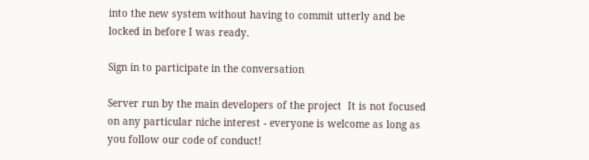into the new system without having to commit utterly and be locked in before I was ready.

Sign in to participate in the conversation

Server run by the main developers of the project  It is not focused on any particular niche interest - everyone is welcome as long as you follow our code of conduct!